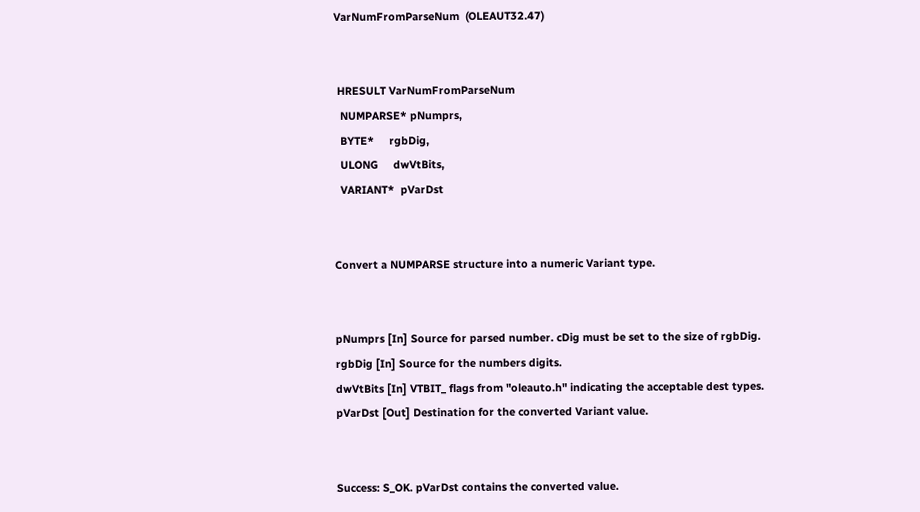VarNumFromParseNum  (OLEAUT32.47)


 HRESULT VarNumFromParseNum
  NUMPARSE* pNumprs,
  BYTE*     rgbDig,
  ULONG     dwVtBits,
  VARIANT*  pVarDst


Convert a NUMPARSE structure into a numeric Variant type.


pNumprs [In] Source for parsed number. cDig must be set to the size of rgbDig.
rgbDig [In] Source for the numbers digits.
dwVtBits [In] VTBIT_ flags from "oleauto.h" indicating the acceptable dest types.
pVarDst [Out] Destination for the converted Variant value.


Success: S_OK. pVarDst contains the converted value.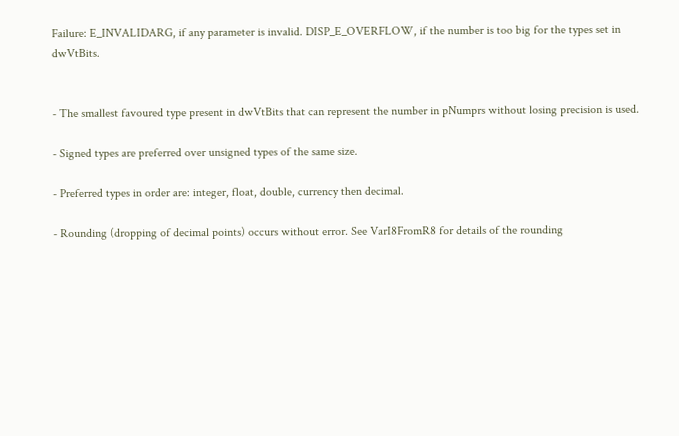Failure: E_INVALIDARG, if any parameter is invalid. DISP_E_OVERFLOW, if the number is too big for the types set in dwVtBits.


- The smallest favoured type present in dwVtBits that can represent the number in pNumprs without losing precision is used.

- Signed types are preferred over unsigned types of the same size.

- Preferred types in order are: integer, float, double, currency then decimal.

- Rounding (dropping of decimal points) occurs without error. See VarI8FromR8 for details of the rounding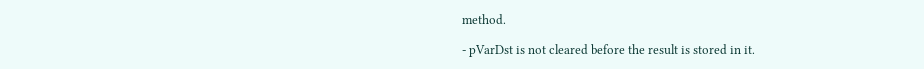method.

- pVarDst is not cleared before the result is stored in it.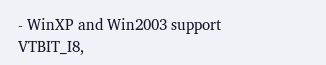- WinXP and Win2003 support VTBIT_I8,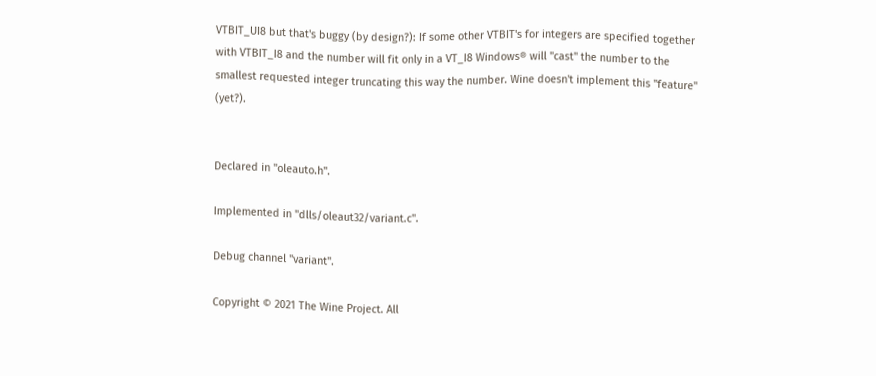VTBIT_UI8 but that's buggy (by design?): If some other VTBIT's for integers are specified together with VTBIT_I8 and the number will fit only in a VT_I8 Windows® will "cast" the number to the smallest requested integer truncating this way the number. Wine doesn't implement this "feature" (yet?).


Declared in "oleauto.h".

Implemented in "dlls/oleaut32/variant.c".

Debug channel "variant".

Copyright © 2021 The Wine Project. All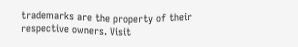trademarks are the property of their respective owners. Visit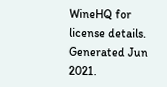WineHQ for license details. Generated Jun 2021.